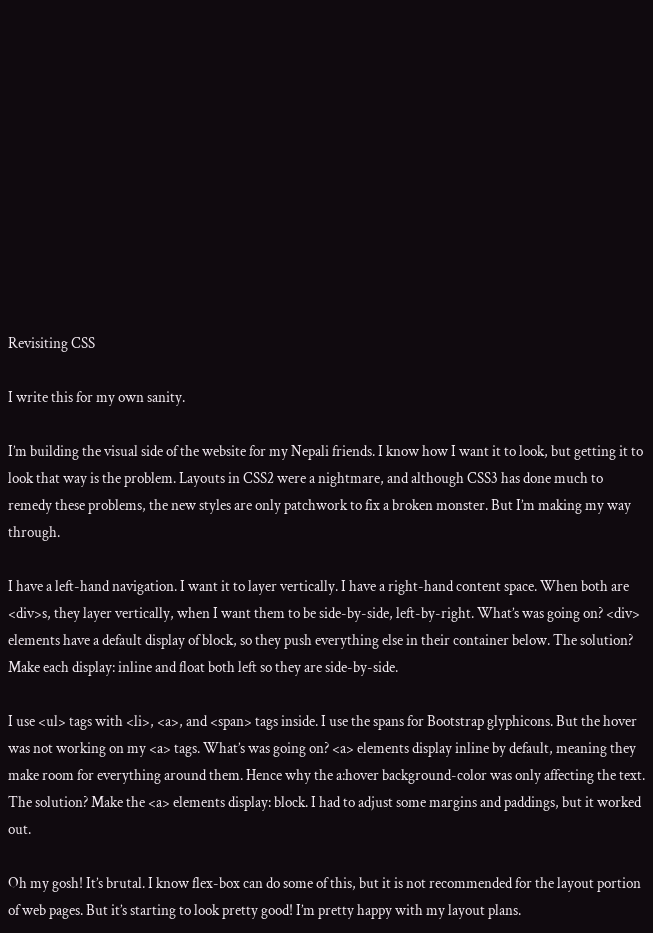Revisiting CSS

I write this for my own sanity.

I’m building the visual side of the website for my Nepali friends. I know how I want it to look, but getting it to look that way is the problem. Layouts in CSS2 were a nightmare, and although CSS3 has done much to remedy these problems, the new styles are only patchwork to fix a broken monster. But I’m making my way through.

I have a left-hand navigation. I want it to layer vertically. I have a right-hand content space. When both are <div>s, they layer vertically, when I want them to be side-by-side, left-by-right. What’s was going on? <div> elements have a default display of block, so they push everything else in their container below. The solution? Make each display: inline and float both left so they are side-by-side.

I use <ul> tags with <li>, <a>, and <span> tags inside. I use the spans for Bootstrap glyphicons. But the hover was not working on my <a> tags. What’s was going on? <a> elements display inline by default, meaning they make room for everything around them. Hence why the a:hover background-color was only affecting the text. The solution? Make the <a> elements display: block. I had to adjust some margins and paddings, but it worked out.

Oh my gosh! It’s brutal. I know flex-box can do some of this, but it is not recommended for the layout portion of web pages. But it’s starting to look pretty good! I’m pretty happy with my layout plans.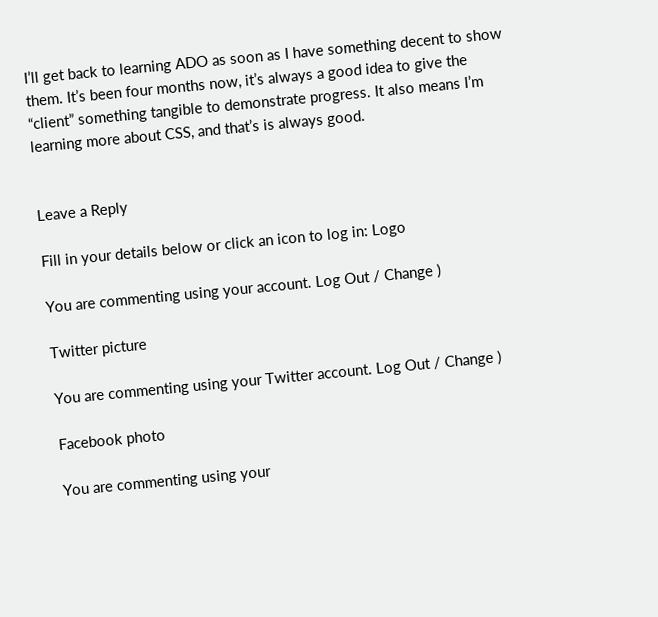I’ll get back to learning ADO as soon as I have something decent to show them. It’s been four months now, it’s always a good idea to give the “client” something tangible to demonstrate progress. It also means I’m learning more about CSS, and that’s is always good.


Leave a Reply

Fill in your details below or click an icon to log in: Logo

You are commenting using your account. Log Out / Change )

Twitter picture

You are commenting using your Twitter account. Log Out / Change )

Facebook photo

You are commenting using your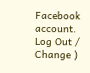Facebook account. Log Out / Change )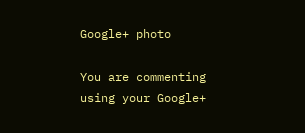Google+ photo

You are commenting using your Google+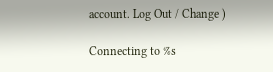account. Log Out / Change )

Connecting to %s